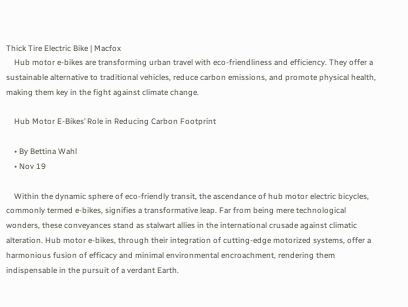Thick Tire Electric Bike | Macfox
    Hub motor e-bikes are transforming urban travel with eco-friendliness and efficiency. They offer a sustainable alternative to traditional vehicles, reduce carbon emissions, and promote physical health, making them key in the fight against climate change.

    Hub Motor E-Bikes’ Role in Reducing Carbon Footprint

    • By Bettina Wahl
    • Nov 19

    Within the dynamic sphere of eco-friendly transit, the ascendance of hub motor electric bicycles, commonly termed e-bikes, signifies a transformative leap. Far from being mere technological wonders, these conveyances stand as stalwart allies in the international crusade against climatic alteration. Hub motor e-bikes, through their integration of cutting-edge motorized systems, offer a harmonious fusion of efficacy and minimal environmental encroachment, rendering them indispensable in the pursuit of a verdant Earth.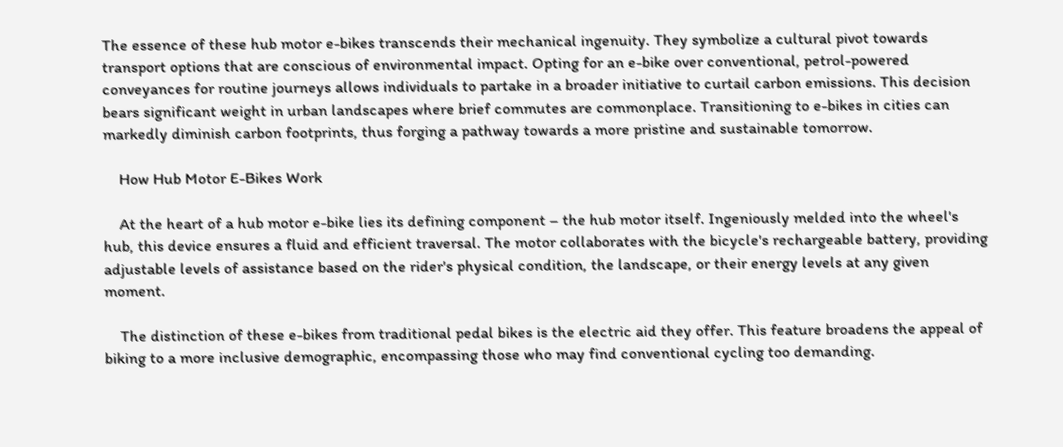The essence of these hub motor e-bikes transcends their mechanical ingenuity. They symbolize a cultural pivot towards transport options that are conscious of environmental impact. Opting for an e-bike over conventional, petrol-powered conveyances for routine journeys allows individuals to partake in a broader initiative to curtail carbon emissions. This decision bears significant weight in urban landscapes where brief commutes are commonplace. Transitioning to e-bikes in cities can markedly diminish carbon footprints, thus forging a pathway towards a more pristine and sustainable tomorrow.

    How Hub Motor E-Bikes Work

    At the heart of a hub motor e-bike lies its defining component – the hub motor itself. Ingeniously melded into the wheel's hub, this device ensures a fluid and efficient traversal. The motor collaborates with the bicycle's rechargeable battery, providing adjustable levels of assistance based on the rider's physical condition, the landscape, or their energy levels at any given moment.

    The distinction of these e-bikes from traditional pedal bikes is the electric aid they offer. This feature broadens the appeal of biking to a more inclusive demographic, encompassing those who may find conventional cycling too demanding.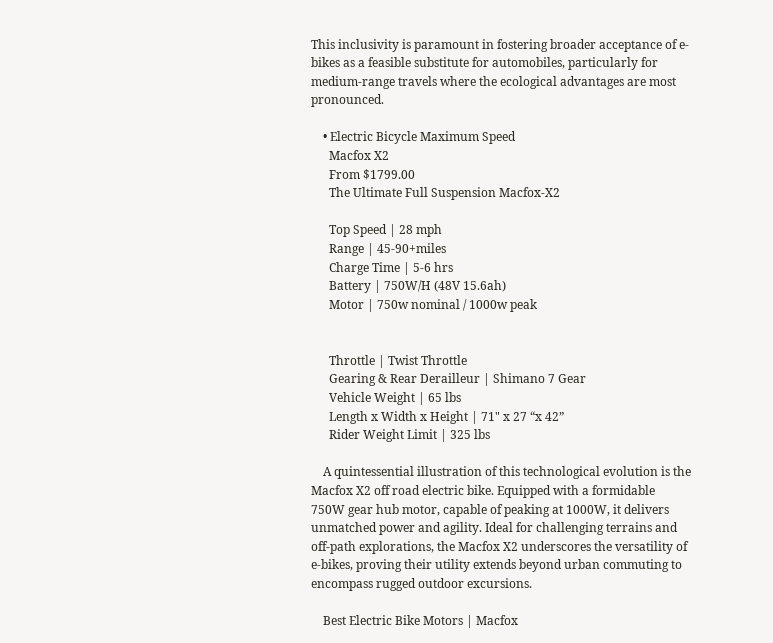This inclusivity is paramount in fostering broader acceptance of e-bikes as a feasible substitute for automobiles, particularly for medium-range travels where the ecological advantages are most pronounced.

    • Electric Bicycle Maximum Speed
      Macfox X2
      From $1799.00
      The Ultimate Full Suspension Macfox-X2

      Top Speed | 28 mph
      Range | 45-90+miles
      Charge Time | 5-6 hrs
      Battery | 750W/H (48V 15.6ah)
      Motor | 750w nominal / 1000w peak


      Throttle | Twist Throttle
      Gearing & Rear Derailleur | Shimano 7 Gear
      Vehicle Weight | 65 lbs
      Length x Width x Height | 71" x 27 “x 42”
      Rider Weight Limit | 325 lbs

    A quintessential illustration of this technological evolution is the Macfox X2 off road electric bike. Equipped with a formidable 750W gear hub motor, capable of peaking at 1000W, it delivers unmatched power and agility. Ideal for challenging terrains and off-path explorations, the Macfox X2 underscores the versatility of e-bikes, proving their utility extends beyond urban commuting to encompass rugged outdoor excursions.

    Best Electric Bike Motors | Macfox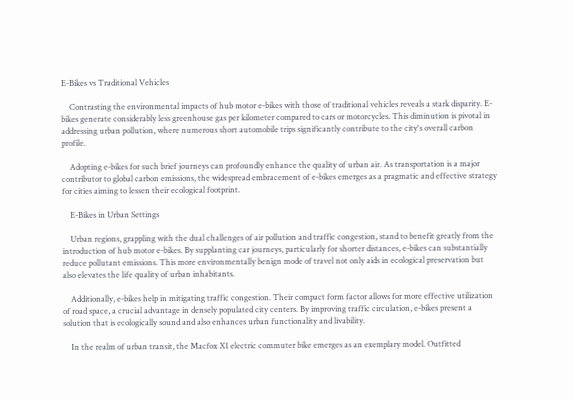E-Bikes vs Traditional Vehicles

    Contrasting the environmental impacts of hub motor e-bikes with those of traditional vehicles reveals a stark disparity. E-bikes generate considerably less greenhouse gas per kilometer compared to cars or motorcycles. This diminution is pivotal in addressing urban pollution, where numerous short automobile trips significantly contribute to the city's overall carbon profile.

    Adopting e-bikes for such brief journeys can profoundly enhance the quality of urban air. As transportation is a major contributor to global carbon emissions, the widespread embracement of e-bikes emerges as a pragmatic and effective strategy for cities aiming to lessen their ecological footprint.

    E-Bikes in Urban Settings

    Urban regions, grappling with the dual challenges of air pollution and traffic congestion, stand to benefit greatly from the introduction of hub motor e-bikes. By supplanting car journeys, particularly for shorter distances, e-bikes can substantially reduce pollutant emissions. This more environmentally benign mode of travel not only aids in ecological preservation but also elevates the life quality of urban inhabitants.

    Additionally, e-bikes help in mitigating traffic congestion. Their compact form factor allows for more effective utilization of road space, a crucial advantage in densely populated city centers. By improving traffic circulation, e-bikes present a solution that is ecologically sound and also enhances urban functionality and livability.

    In the realm of urban transit, the Macfox X1 electric commuter bike emerges as an exemplary model. Outfitted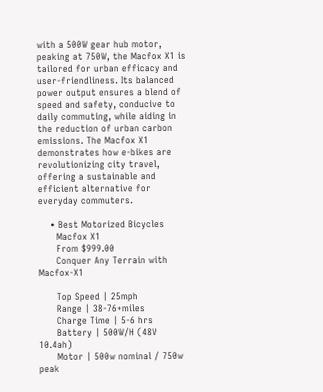with a 500W gear hub motor, peaking at 750W, the Macfox X1 is tailored for urban efficacy and user-friendliness. Its balanced power output ensures a blend of speed and safety, conducive to daily commuting, while aiding in the reduction of urban carbon emissions. The Macfox X1 demonstrates how e-bikes are revolutionizing city travel, offering a sustainable and efficient alternative for everyday commuters.

    • Best Motorized Bicycles
      Macfox X1
      From $999.00
      Conquer Any Terrain with Macfox-X1

      Top Speed | 25mph
      Range | 38-76+miles
      Charge Time | 5-6 hrs
      Battery | 500W/H (48V 10.4ah)
      Motor | 500w nominal / 750w peak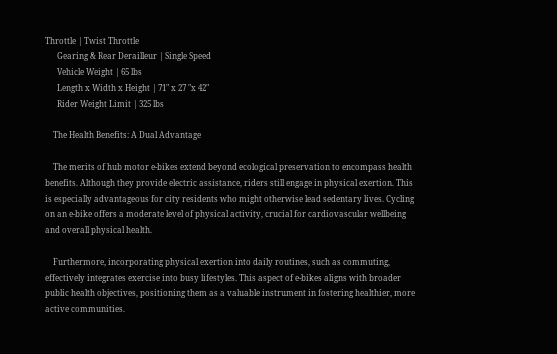Throttle | Twist Throttle
      Gearing & Rear Derailleur | Single Speed
      Vehicle Weight | 65 lbs
      Length x Width x Height | 71" x 27 "x 42"
      Rider Weight Limit | 325 lbs

    The Health Benefits: A Dual Advantage

    The merits of hub motor e-bikes extend beyond ecological preservation to encompass health benefits. Although they provide electric assistance, riders still engage in physical exertion. This is especially advantageous for city residents who might otherwise lead sedentary lives. Cycling on an e-bike offers a moderate level of physical activity, crucial for cardiovascular wellbeing and overall physical health.

    Furthermore, incorporating physical exertion into daily routines, such as commuting, effectively integrates exercise into busy lifestyles. This aspect of e-bikes aligns with broader public health objectives, positioning them as a valuable instrument in fostering healthier, more active communities.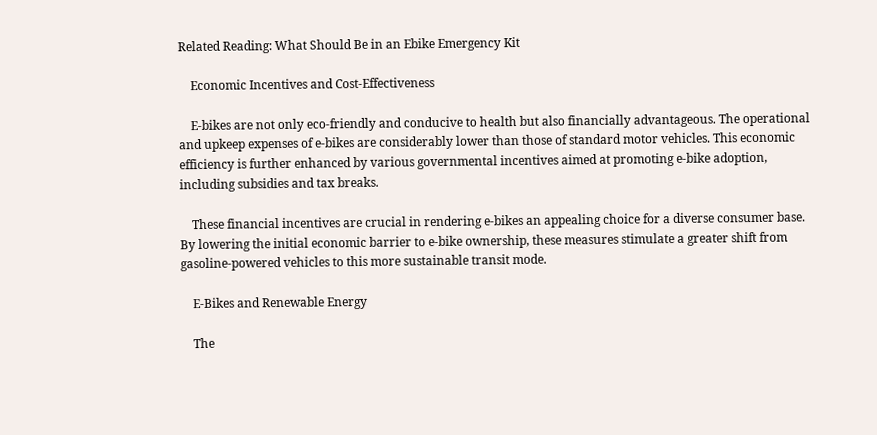Related Reading: What Should Be in an Ebike Emergency Kit

    Economic Incentives and Cost-Effectiveness

    E-bikes are not only eco-friendly and conducive to health but also financially advantageous. The operational and upkeep expenses of e-bikes are considerably lower than those of standard motor vehicles. This economic efficiency is further enhanced by various governmental incentives aimed at promoting e-bike adoption, including subsidies and tax breaks.

    These financial incentives are crucial in rendering e-bikes an appealing choice for a diverse consumer base. By lowering the initial economic barrier to e-bike ownership, these measures stimulate a greater shift from gasoline-powered vehicles to this more sustainable transit mode.

    E-Bikes and Renewable Energy

    The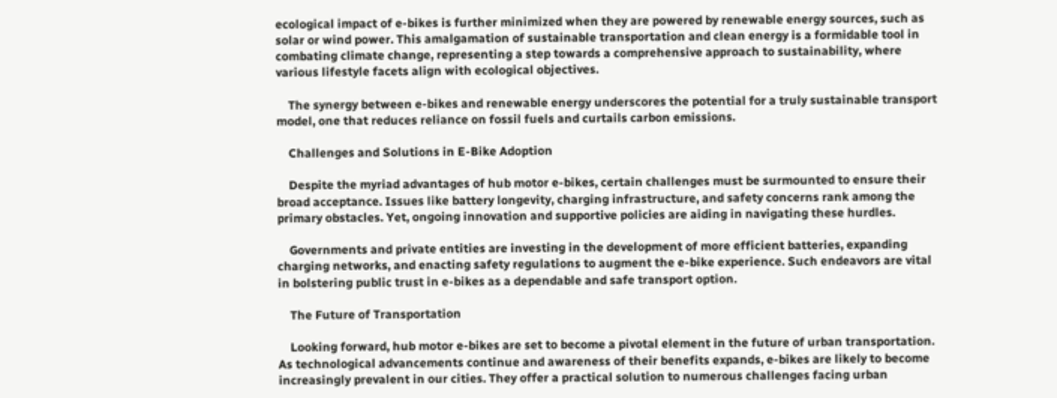ecological impact of e-bikes is further minimized when they are powered by renewable energy sources, such as solar or wind power. This amalgamation of sustainable transportation and clean energy is a formidable tool in combating climate change, representing a step towards a comprehensive approach to sustainability, where various lifestyle facets align with ecological objectives.

    The synergy between e-bikes and renewable energy underscores the potential for a truly sustainable transport model, one that reduces reliance on fossil fuels and curtails carbon emissions.

    Challenges and Solutions in E-Bike Adoption

    Despite the myriad advantages of hub motor e-bikes, certain challenges must be surmounted to ensure their broad acceptance. Issues like battery longevity, charging infrastructure, and safety concerns rank among the primary obstacles. Yet, ongoing innovation and supportive policies are aiding in navigating these hurdles.

    Governments and private entities are investing in the development of more efficient batteries, expanding charging networks, and enacting safety regulations to augment the e-bike experience. Such endeavors are vital in bolstering public trust in e-bikes as a dependable and safe transport option.

    The Future of Transportation

    Looking forward, hub motor e-bikes are set to become a pivotal element in the future of urban transportation. As technological advancements continue and awareness of their benefits expands, e-bikes are likely to become increasingly prevalent in our cities. They offer a practical solution to numerous challenges facing urban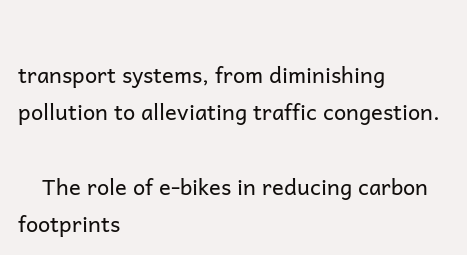transport systems, from diminishing pollution to alleviating traffic congestion.

    The role of e-bikes in reducing carbon footprints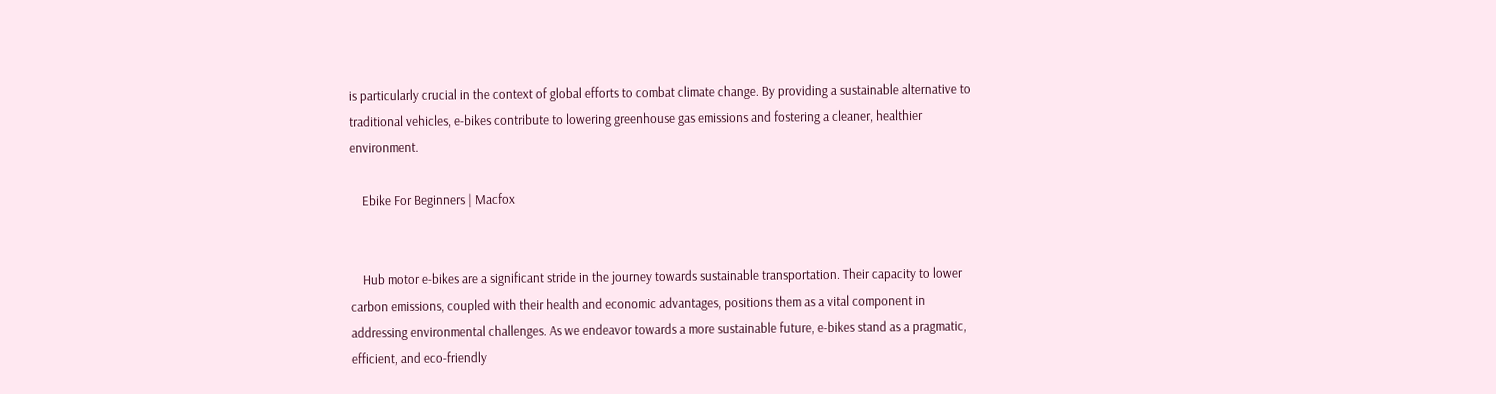is particularly crucial in the context of global efforts to combat climate change. By providing a sustainable alternative to traditional vehicles, e-bikes contribute to lowering greenhouse gas emissions and fostering a cleaner, healthier environment.

    Ebike For Beginners | Macfox


    Hub motor e-bikes are a significant stride in the journey towards sustainable transportation. Their capacity to lower carbon emissions, coupled with their health and economic advantages, positions them as a vital component in addressing environmental challenges. As we endeavor towards a more sustainable future, e-bikes stand as a pragmatic, efficient, and eco-friendly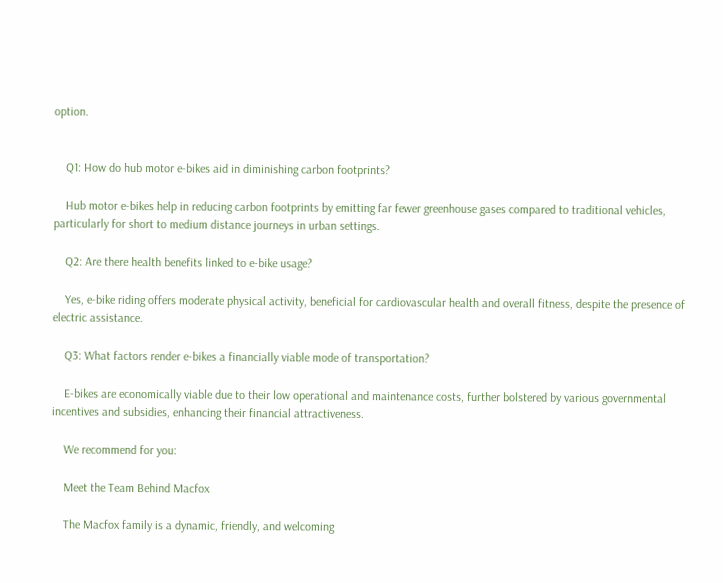option.


    Q1: How do hub motor e-bikes aid in diminishing carbon footprints?

    Hub motor e-bikes help in reducing carbon footprints by emitting far fewer greenhouse gases compared to traditional vehicles, particularly for short to medium distance journeys in urban settings.

    Q2: Are there health benefits linked to e-bike usage?

    Yes, e-bike riding offers moderate physical activity, beneficial for cardiovascular health and overall fitness, despite the presence of electric assistance.

    Q3: What factors render e-bikes a financially viable mode of transportation?

    E-bikes are economically viable due to their low operational and maintenance costs, further bolstered by various governmental incentives and subsidies, enhancing their financial attractiveness.

    We recommend for you:

    Meet the Team Behind Macfox

    The Macfox family is a dynamic, friendly, and welcoming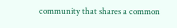community that shares a common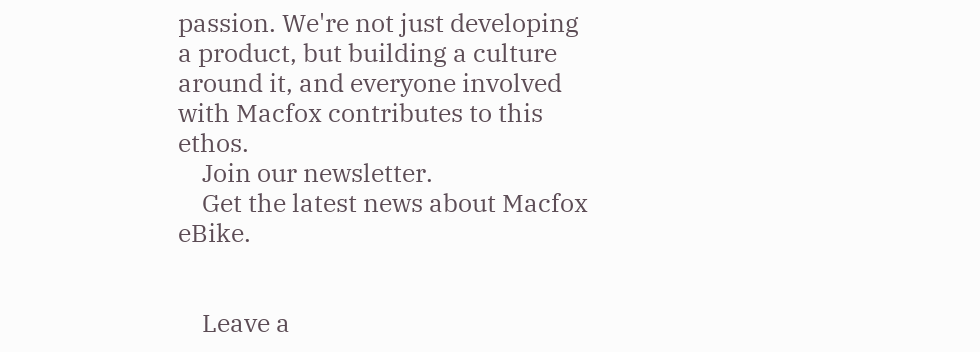passion. We're not just developing a product, but building a culture around it, and everyone involved with Macfox contributes to this ethos.
    Join our newsletter.
    Get the latest news about Macfox eBike.


    Leave a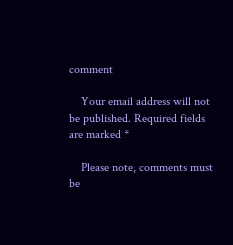comment

    Your email address will not be published. Required fields are marked *

    Please note, comments must be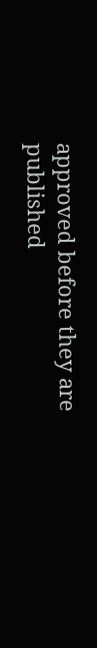approved before they are published